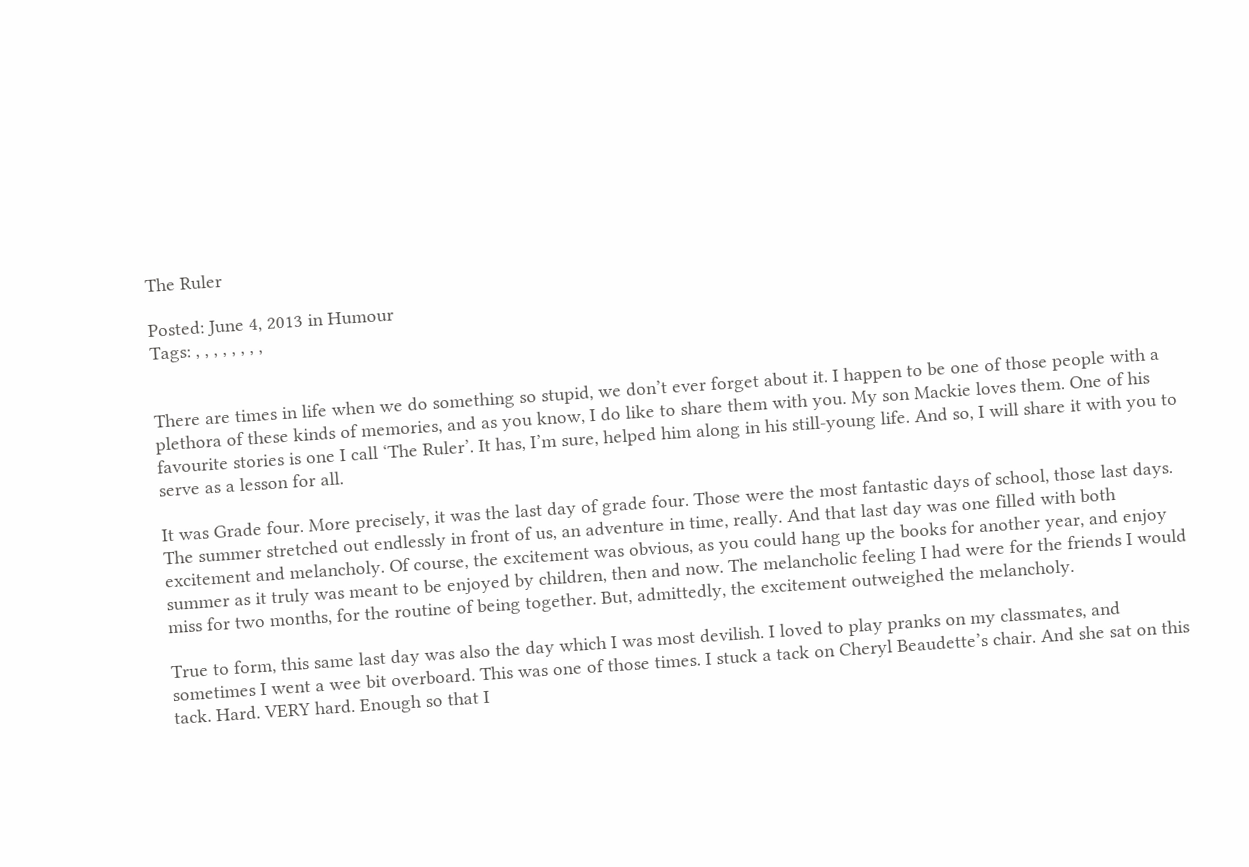The Ruler

Posted: June 4, 2013 in Humour
Tags: , , , , , , , ,


There are times in life when we do something so stupid, we don’t ever forget about it. I happen to be one of those people with a plethora of these kinds of memories, and as you know, I do like to share them with you. My son Mackie loves them. One of his favourite stories is one I call ‘The Ruler’. It has, I’m sure, helped him along in his still-young life. And so, I will share it with you to serve as a lesson for all.

It was Grade four. More precisely, it was the last day of grade four. Those were the most fantastic days of school, those last days. The summer stretched out endlessly in front of us, an adventure in time, really. And that last day was one filled with both excitement and melancholy. Of course, the excitement was obvious, as you could hang up the books for another year, and enjoy summer as it truly was meant to be enjoyed by children, then and now. The melancholic feeling I had were for the friends I would miss for two months, for the routine of being together. But, admittedly, the excitement outweighed the melancholy.

True to form, this same last day was also the day which I was most devilish. I loved to play pranks on my classmates, and sometimes I went a wee bit overboard. This was one of those times. I stuck a tack on Cheryl Beaudette’s chair. And she sat on this tack. Hard. VERY hard. Enough so that I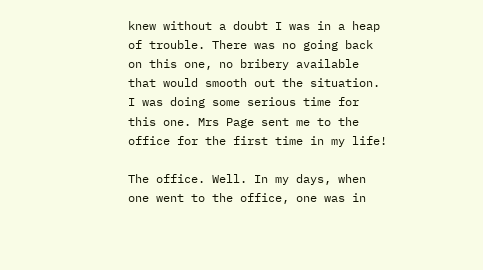knew without a doubt I was in a heap of trouble. There was no going back on this one, no bribery available that would smooth out the situation. I was doing some serious time for this one. Mrs Page sent me to the office for the first time in my life!

The office. Well. In my days, when one went to the office, one was in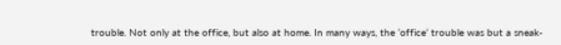trouble. Not only at the office, but also at home. In many ways, the ‘office’ trouble was but a sneak-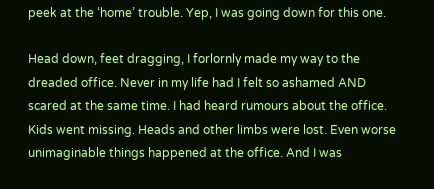peek at the ‘home’ trouble. Yep, I was going down for this one.

Head down, feet dragging, I forlornly made my way to the dreaded office. Never in my life had I felt so ashamed AND scared at the same time. I had heard rumours about the office. Kids went missing. Heads and other limbs were lost. Even worse unimaginable things happened at the office. And I was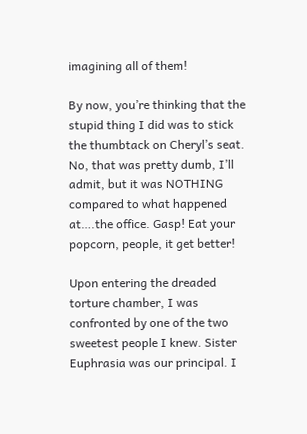imagining all of them!

By now, you’re thinking that the stupid thing I did was to stick the thumbtack on Cheryl’s seat. No, that was pretty dumb, I’ll admit, but it was NOTHING compared to what happened at….the office. Gasp! Eat your popcorn, people, it get better!

Upon entering the dreaded torture chamber, I was confronted by one of the two sweetest people I knew. Sister Euphrasia was our principal. I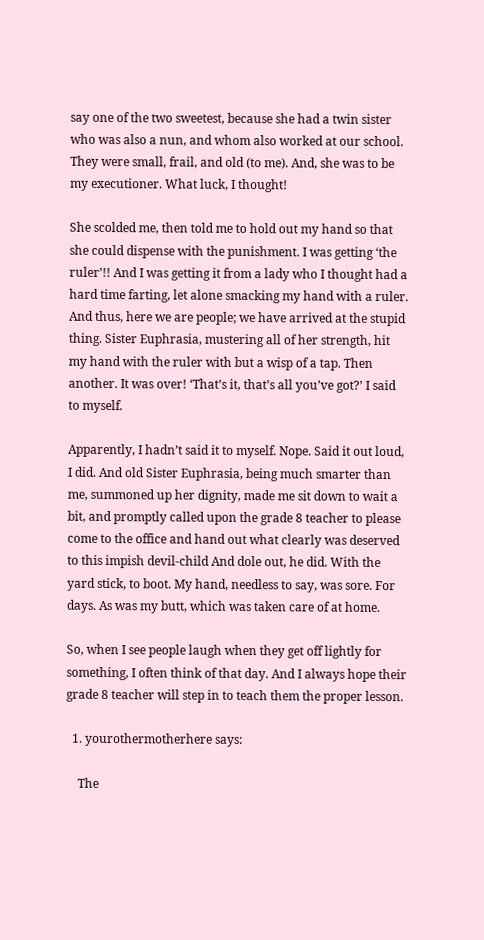say one of the two sweetest, because she had a twin sister who was also a nun, and whom also worked at our school. They were small, frail, and old (to me). And, she was to be my executioner. What luck, I thought!

She scolded me, then told me to hold out my hand so that she could dispense with the punishment. I was getting ‘the ruler’!! And I was getting it from a lady who I thought had a hard time farting, let alone smacking my hand with a ruler. And thus, here we are people; we have arrived at the stupid thing. Sister Euphrasia, mustering all of her strength, hit my hand with the ruler with but a wisp of a tap. Then another. It was over! ‘That’s it, that’s all you’ve got?’ I said to myself.

Apparently, I hadn’t said it to myself. Nope. Said it out loud, I did. And old Sister Euphrasia, being much smarter than me, summoned up her dignity, made me sit down to wait a bit, and promptly called upon the grade 8 teacher to please come to the office and hand out what clearly was deserved to this impish devil-child And dole out, he did. With the yard stick, to boot. My hand, needless to say, was sore. For days. As was my butt, which was taken care of at home.

So, when I see people laugh when they get off lightly for something, I often think of that day. And I always hope their grade 8 teacher will step in to teach them the proper lesson.

  1. yourothermotherhere says:

    The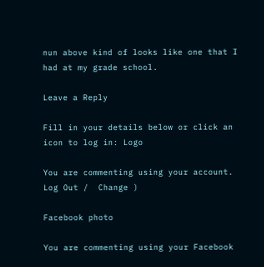nun above kind of looks like one that I had at my grade school.

Leave a Reply

Fill in your details below or click an icon to log in: Logo

You are commenting using your account. Log Out /  Change )

Facebook photo

You are commenting using your Facebook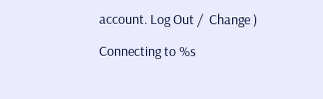account. Log Out /  Change )

Connecting to %s